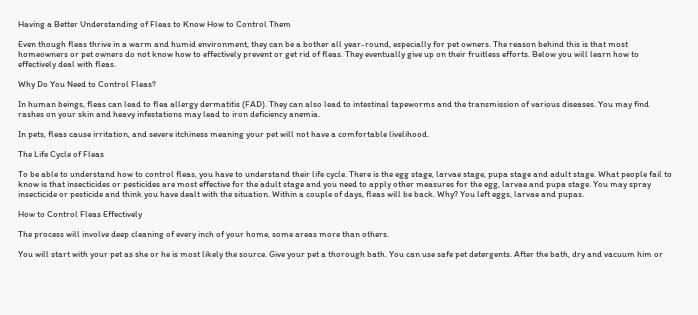Having a Better Understanding of Fleas to Know How to Control Them

Even though fleas thrive in a warm and humid environment, they can be a bother all year-round, especially for pet owners. The reason behind this is that most homeowners or pet owners do not know how to effectively prevent or get rid of fleas. They eventually give up on their fruitless efforts. Below you will learn how to effectively deal with fleas.

Why Do You Need to Control Fleas?

In human beings, fleas can lead to flea allergy dermatitis (FAD). They can also lead to intestinal tapeworms and the transmission of various diseases. You may find rashes on your skin and heavy infestations may lead to iron deficiency anemia.

In pets, fleas cause irritation, and severe itchiness meaning your pet will not have a comfortable livelihood.

The Life Cycle of Fleas

To be able to understand how to control fleas, you have to understand their life cycle. There is the egg stage, larvae stage, pupa stage and adult stage. What people fail to know is that insecticides or pesticides are most effective for the adult stage and you need to apply other measures for the egg, larvae and pupa stage. You may spray insecticide or pesticide and think you have dealt with the situation. Within a couple of days, fleas will be back. Why? You left eggs, larvae and pupas.

How to Control Fleas Effectively

The process will involve deep cleaning of every inch of your home, some areas more than others.

You will start with your pet as she or he is most likely the source. Give your pet a thorough bath. You can use safe pet detergents. After the bath, dry and vacuum him or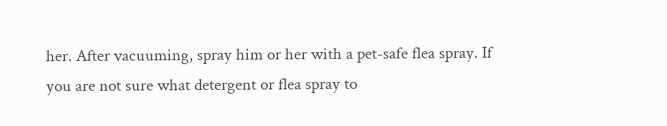her. After vacuuming, spray him or her with a pet-safe flea spray. If you are not sure what detergent or flea spray to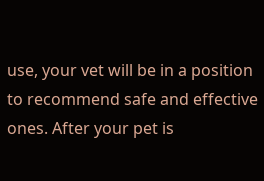use, your vet will be in a position to recommend safe and effective ones. After your pet is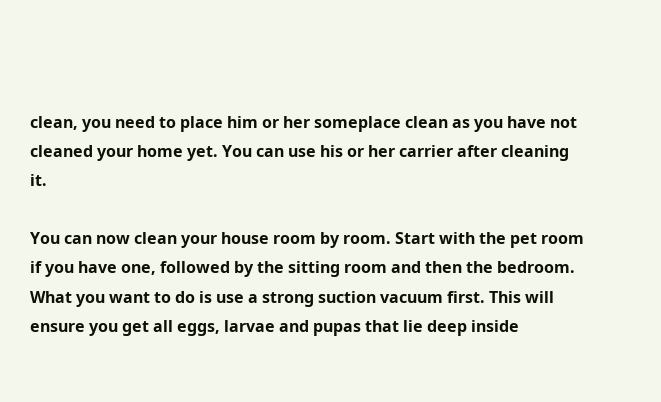clean, you need to place him or her someplace clean as you have not cleaned your home yet. You can use his or her carrier after cleaning it.

You can now clean your house room by room. Start with the pet room if you have one, followed by the sitting room and then the bedroom. What you want to do is use a strong suction vacuum first. This will ensure you get all eggs, larvae and pupas that lie deep inside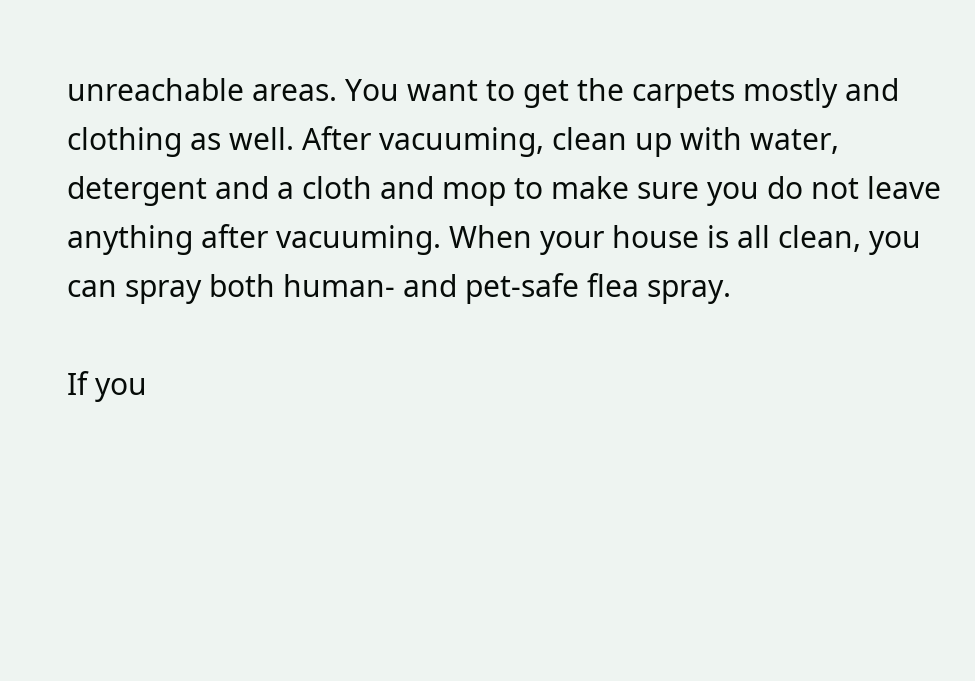unreachable areas. You want to get the carpets mostly and clothing as well. After vacuuming, clean up with water, detergent and a cloth and mop to make sure you do not leave anything after vacuuming. When your house is all clean, you can spray both human- and pet-safe flea spray.

If you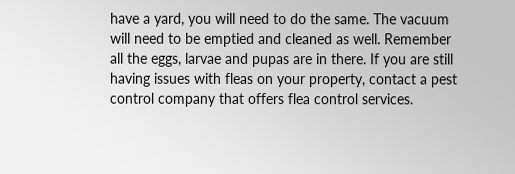have a yard, you will need to do the same. The vacuum will need to be emptied and cleaned as well. Remember all the eggs, larvae and pupas are in there. If you are still having issues with fleas on your property, contact a pest control company that offers flea control services.